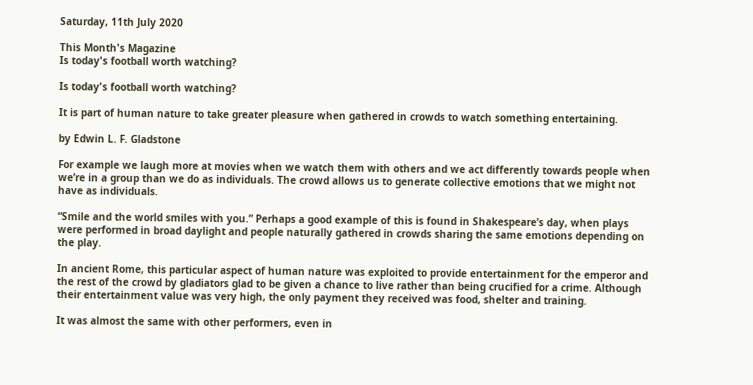Saturday, 11th July 2020

This Month's Magazine
Is today's football worth watching?

Is today's football worth watching?

It is part of human nature to take greater pleasure when gathered in crowds to watch something entertaining.

by Edwin L. F. Gladstone

For example we laugh more at movies when we watch them with others and we act differently towards people when we’re in a group than we do as individuals. The crowd allows us to generate collective emotions that we might not have as individuals.

“Smile and the world smiles with you.” Perhaps a good example of this is found in Shakespeare’s day, when plays were performed in broad daylight and people naturally gathered in crowds sharing the same emotions depending on the play.

In ancient Rome, this particular aspect of human nature was exploited to provide entertainment for the emperor and the rest of the crowd by gladiators glad to be given a chance to live rather than being crucified for a crime. Although their entertainment value was very high, the only payment they received was food, shelter and training.

It was almost the same with other performers, even in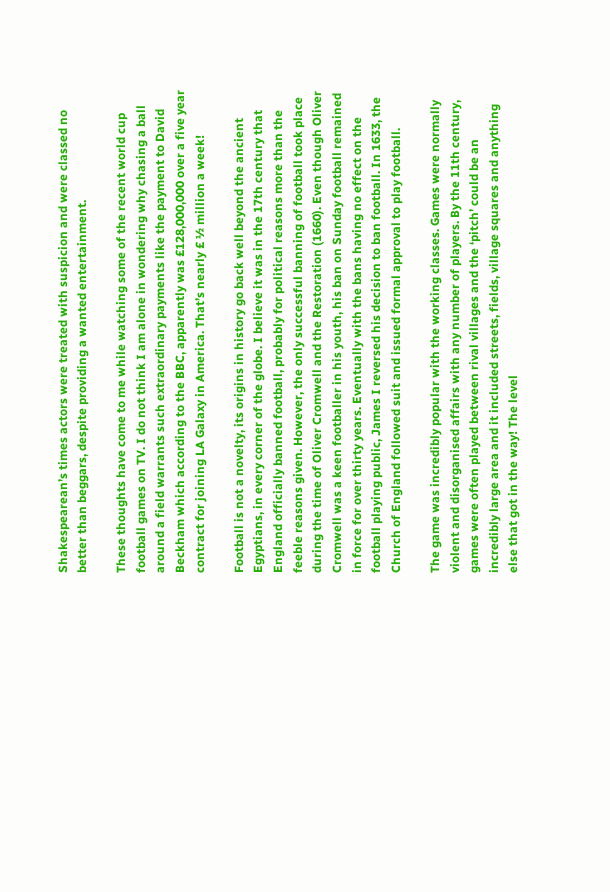Shakespearean’s times actors were treated with suspicion and were classed no better than beggars, despite providing a wanted entertainment.

These thoughts have come to me while watching some of the recent world cup football games on TV. I do not think I am alone in wondering why chasing a ball around a field warrants such extraordinary payments like the payment to David Beckham which according to the BBC, apparently was £128,000,000 over a five year contract for joining LA Galaxy in America. That’s nearly £ ½ million a week!

Football is not a novelty, its origins in history go back well beyond the ancient Egyptians, in every corner of the globe. I believe it was in the 17th century that England officially banned football, probably for political reasons more than the feeble reasons given. However, the only successful banning of football took place during the time of Oliver Cromwell and the Restoration (1660). Even though Oliver Cromwell was a keen footballer in his youth, his ban on Sunday football remained in force for over thirty years. Eventually with the bans having no effect on the football playing public, James I reversed his decision to ban football. In 1633, the Church of England followed suit and issued formal approval to play football.

The game was incredibly popular with the working classes. Games were normally violent and disorganised affairs with any number of players. By the 11th century, games were often played between rival villages and the ‘pitch’ could be an incredibly large area and it included streets, fields, village squares and anything else that got in the way! The level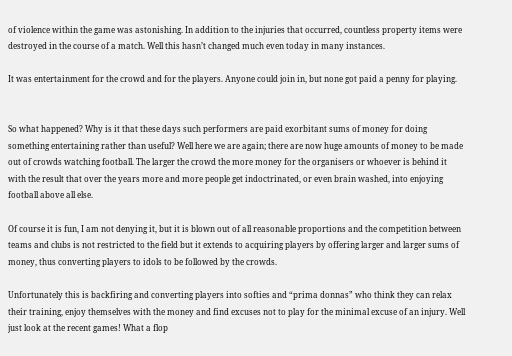of violence within the game was astonishing. In addition to the injuries that occurred, countless property items were destroyed in the course of a match. Well this hasn’t changed much even today in many instances.

It was entertainment for the crowd and for the players. Anyone could join in, but none got paid a penny for playing.


So what happened? Why is it that these days such performers are paid exorbitant sums of money for doing something entertaining rather than useful? Well here we are again; there are now huge amounts of money to be made out of crowds watching football. The larger the crowd the more money for the organisers or whoever is behind it with the result that over the years more and more people get indoctrinated, or even brain washed, into enjoying football above all else.

Of course it is fun, I am not denying it, but it is blown out of all reasonable proportions and the competition between teams and clubs is not restricted to the field but it extends to acquiring players by offering larger and larger sums of money, thus converting players to idols to be followed by the crowds.

Unfortunately this is backfiring and converting players into softies and “prima donnas” who think they can relax their training, enjoy themselves with the money and find excuses not to play for the minimal excuse of an injury. Well just look at the recent games! What a flop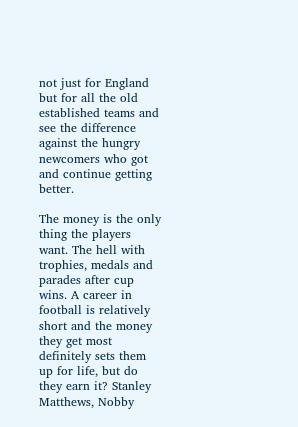not just for England but for all the old established teams and see the difference against the hungry newcomers who got and continue getting better.

The money is the only thing the players want. The hell with trophies, medals and parades after cup wins. A career in football is relatively short and the money they get most definitely sets them up for life, but do they earn it? Stanley Matthews, Nobby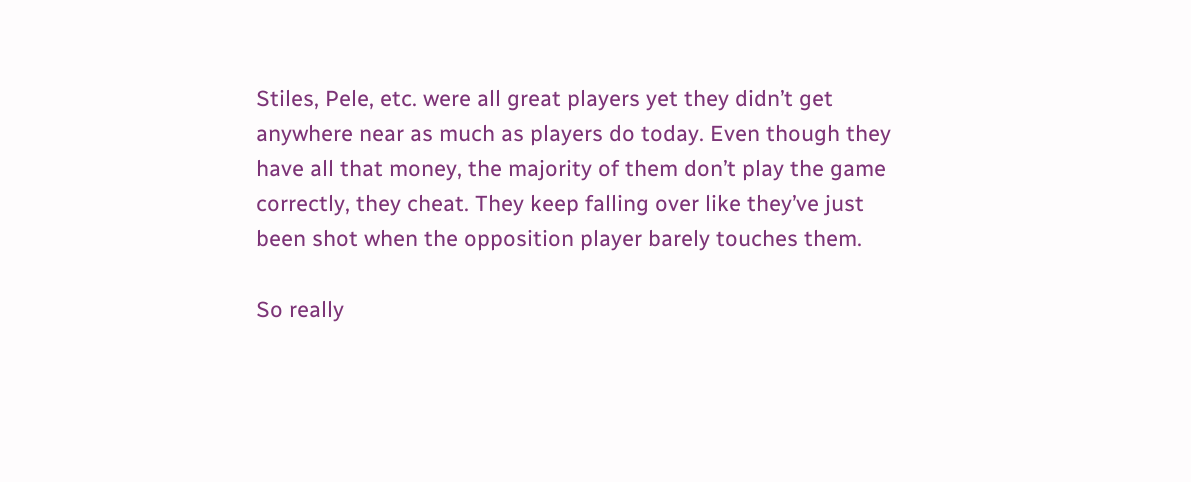Stiles, Pele, etc. were all great players yet they didn’t get anywhere near as much as players do today. Even though they have all that money, the majority of them don’t play the game correctly, they cheat. They keep falling over like they’ve just been shot when the opposition player barely touches them.

So really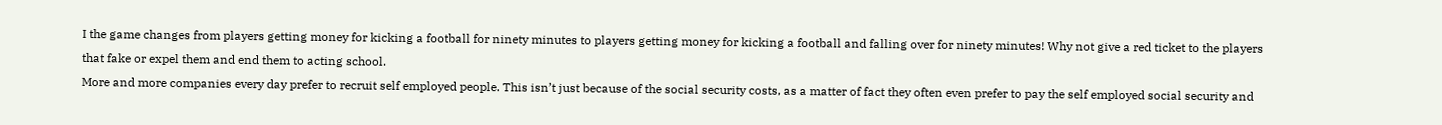I the game changes from players getting money for kicking a football for ninety minutes to players getting money for kicking a football and falling over for ninety minutes! Why not give a red ticket to the players that fake or expel them and end them to acting school.
More and more companies every day prefer to recruit self employed people. This isn’t just because of the social security costs, as a matter of fact they often even prefer to pay the self employed social security and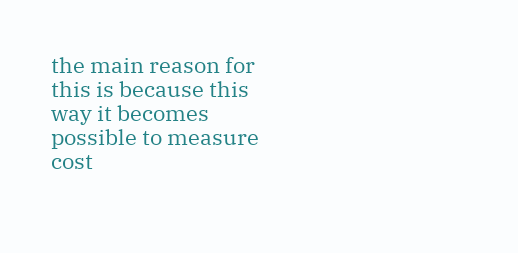the main reason for this is because this way it becomes possible to measure cost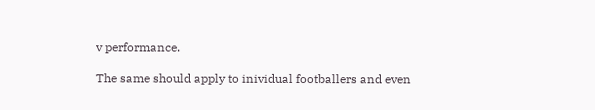v performance.

The same should apply to inividual footballers and even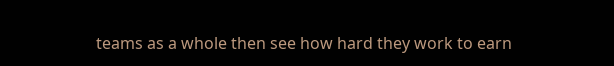teams as a whole then see how hard they work to earn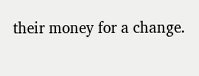their money for a change.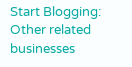Start Blogging:
Other related businesses